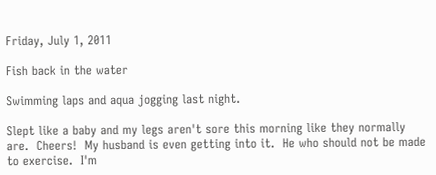Friday, July 1, 2011

Fish back in the water

Swimming laps and aqua jogging last night.

Slept like a baby and my legs aren't sore this morning like they normally are.  Cheers!  My husband is even getting into it.  He who should not be made to exercise.  I'm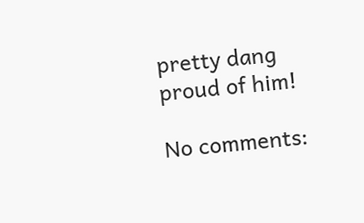pretty dang proud of him!

No comments: